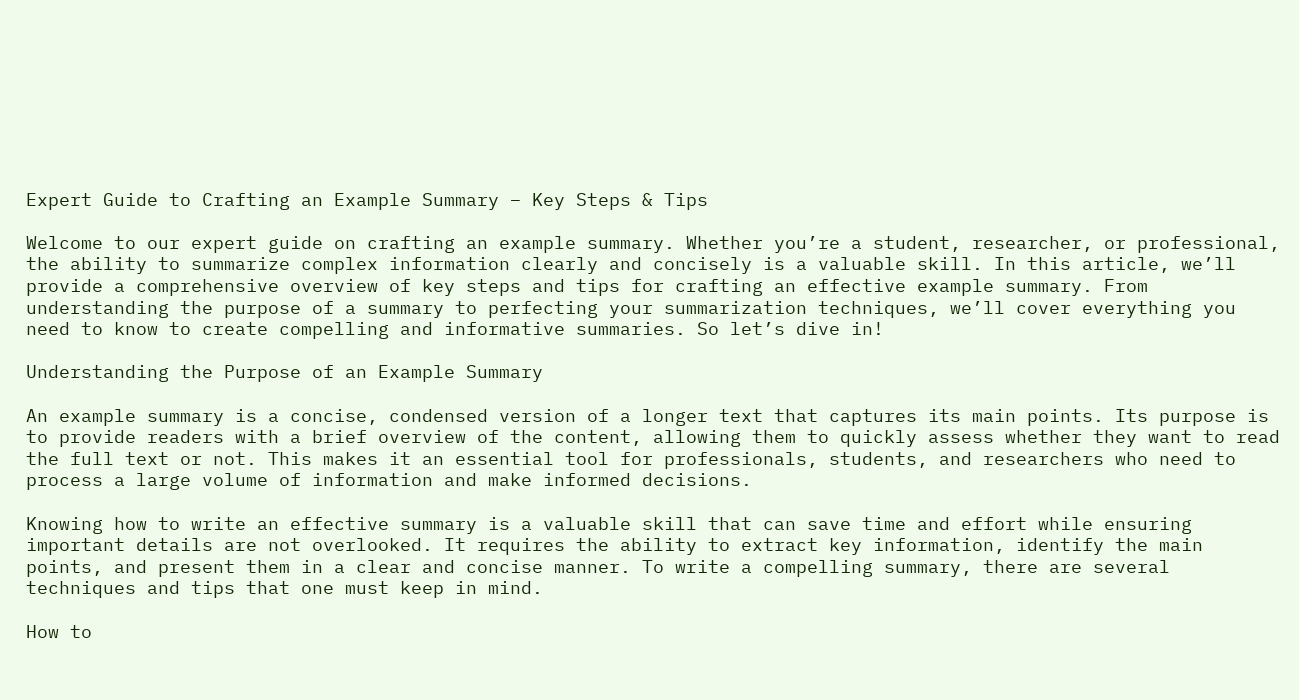Expert Guide to Crafting an Example Summary – Key Steps & Tips

Welcome to our expert guide on crafting an example summary. Whether you’re a student, researcher, or professional, the ability to summarize complex information clearly and concisely is a valuable skill. In this article, we’ll provide a comprehensive overview of key steps and tips for crafting an effective example summary. From understanding the purpose of a summary to perfecting your summarization techniques, we’ll cover everything you need to know to create compelling and informative summaries. So let’s dive in!

Understanding the Purpose of an Example Summary

An example summary is a concise, condensed version of a longer text that captures its main points. Its purpose is to provide readers with a brief overview of the content, allowing them to quickly assess whether they want to read the full text or not. This makes it an essential tool for professionals, students, and researchers who need to process a large volume of information and make informed decisions.

Knowing how to write an effective summary is a valuable skill that can save time and effort while ensuring important details are not overlooked. It requires the ability to extract key information, identify the main points, and present them in a clear and concise manner. To write a compelling summary, there are several techniques and tips that one must keep in mind.

How to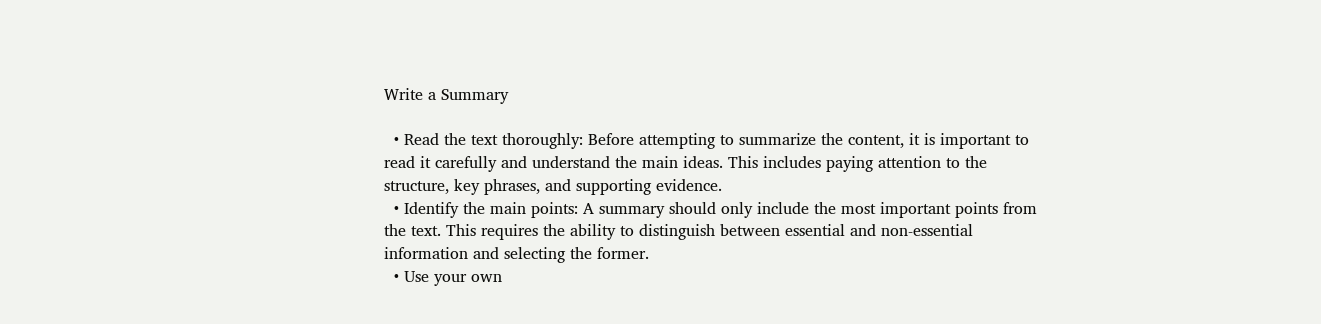Write a Summary

  • Read the text thoroughly: Before attempting to summarize the content, it is important to read it carefully and understand the main ideas. This includes paying attention to the structure, key phrases, and supporting evidence.
  • Identify the main points: A summary should only include the most important points from the text. This requires the ability to distinguish between essential and non-essential information and selecting the former.
  • Use your own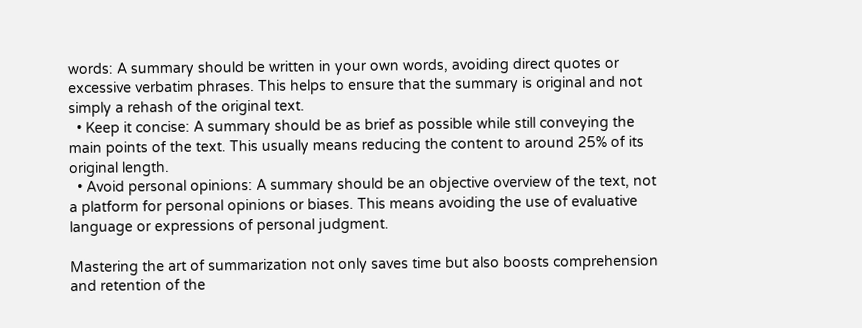words: A summary should be written in your own words, avoiding direct quotes or excessive verbatim phrases. This helps to ensure that the summary is original and not simply a rehash of the original text.
  • Keep it concise: A summary should be as brief as possible while still conveying the main points of the text. This usually means reducing the content to around 25% of its original length.
  • Avoid personal opinions: A summary should be an objective overview of the text, not a platform for personal opinions or biases. This means avoiding the use of evaluative language or expressions of personal judgment.

Mastering the art of summarization not only saves time but also boosts comprehension and retention of the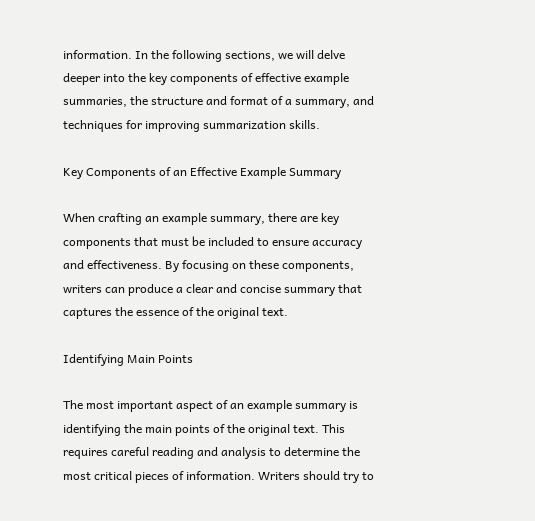information. In the following sections, we will delve deeper into the key components of effective example summaries, the structure and format of a summary, and techniques for improving summarization skills.

Key Components of an Effective Example Summary

When crafting an example summary, there are key components that must be included to ensure accuracy and effectiveness. By focusing on these components, writers can produce a clear and concise summary that captures the essence of the original text.

Identifying Main Points

The most important aspect of an example summary is identifying the main points of the original text. This requires careful reading and analysis to determine the most critical pieces of information. Writers should try to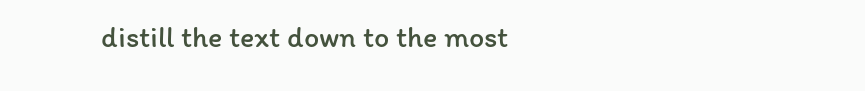distill the text down to the most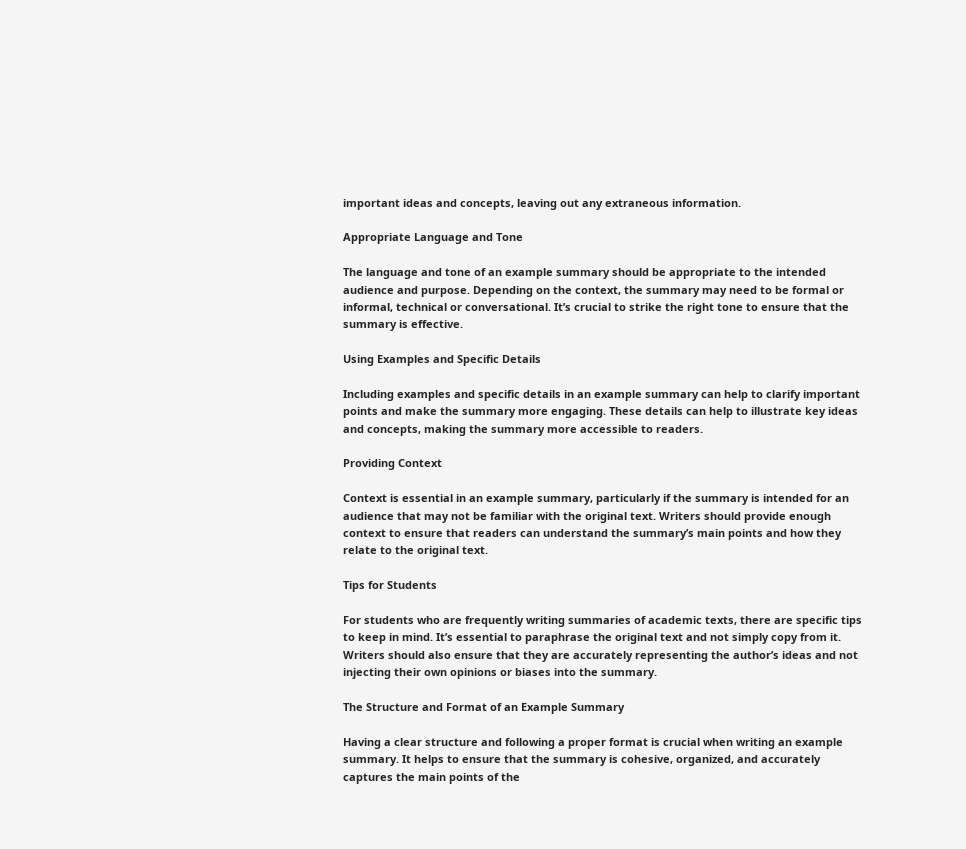important ideas and concepts, leaving out any extraneous information.

Appropriate Language and Tone

The language and tone of an example summary should be appropriate to the intended audience and purpose. Depending on the context, the summary may need to be formal or informal, technical or conversational. It’s crucial to strike the right tone to ensure that the summary is effective.

Using Examples and Specific Details

Including examples and specific details in an example summary can help to clarify important points and make the summary more engaging. These details can help to illustrate key ideas and concepts, making the summary more accessible to readers.

Providing Context

Context is essential in an example summary, particularly if the summary is intended for an audience that may not be familiar with the original text. Writers should provide enough context to ensure that readers can understand the summary’s main points and how they relate to the original text.

Tips for Students

For students who are frequently writing summaries of academic texts, there are specific tips to keep in mind. It’s essential to paraphrase the original text and not simply copy from it. Writers should also ensure that they are accurately representing the author’s ideas and not injecting their own opinions or biases into the summary.

The Structure and Format of an Example Summary

Having a clear structure and following a proper format is crucial when writing an example summary. It helps to ensure that the summary is cohesive, organized, and accurately captures the main points of the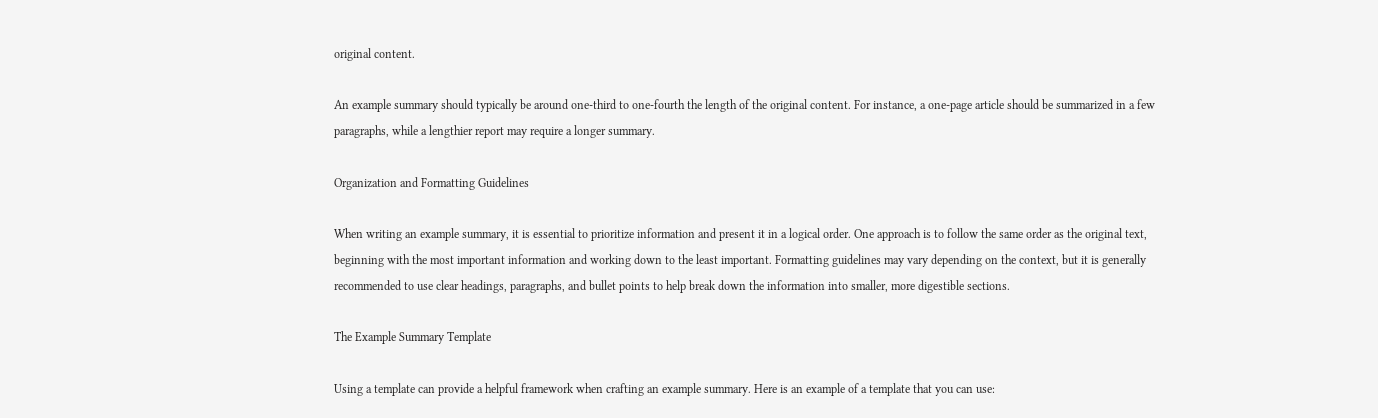original content.

An example summary should typically be around one-third to one-fourth the length of the original content. For instance, a one-page article should be summarized in a few paragraphs, while a lengthier report may require a longer summary.

Organization and Formatting Guidelines

When writing an example summary, it is essential to prioritize information and present it in a logical order. One approach is to follow the same order as the original text, beginning with the most important information and working down to the least important. Formatting guidelines may vary depending on the context, but it is generally recommended to use clear headings, paragraphs, and bullet points to help break down the information into smaller, more digestible sections.

The Example Summary Template

Using a template can provide a helpful framework when crafting an example summary. Here is an example of a template that you can use: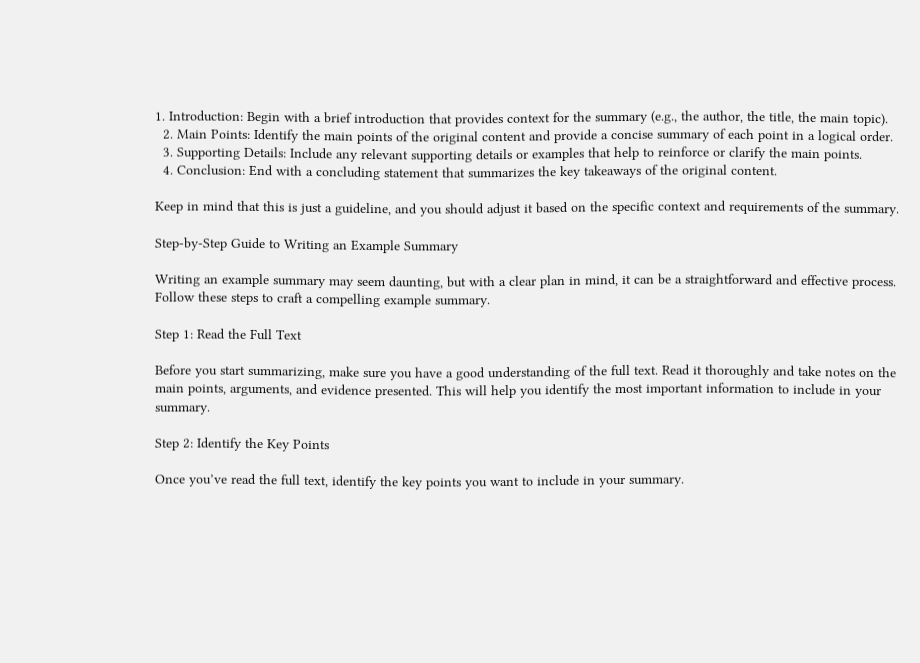1. Introduction: Begin with a brief introduction that provides context for the summary (e.g., the author, the title, the main topic).
  2. Main Points: Identify the main points of the original content and provide a concise summary of each point in a logical order.
  3. Supporting Details: Include any relevant supporting details or examples that help to reinforce or clarify the main points.
  4. Conclusion: End with a concluding statement that summarizes the key takeaways of the original content.

Keep in mind that this is just a guideline, and you should adjust it based on the specific context and requirements of the summary.

Step-by-Step Guide to Writing an Example Summary

Writing an example summary may seem daunting, but with a clear plan in mind, it can be a straightforward and effective process. Follow these steps to craft a compelling example summary.

Step 1: Read the Full Text

Before you start summarizing, make sure you have a good understanding of the full text. Read it thoroughly and take notes on the main points, arguments, and evidence presented. This will help you identify the most important information to include in your summary.

Step 2: Identify the Key Points

Once you’ve read the full text, identify the key points you want to include in your summary.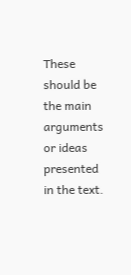These should be the main arguments or ideas presented in the text.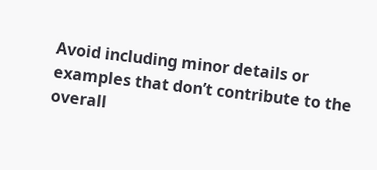Avoid including minor details or examples that don’t contribute to the overall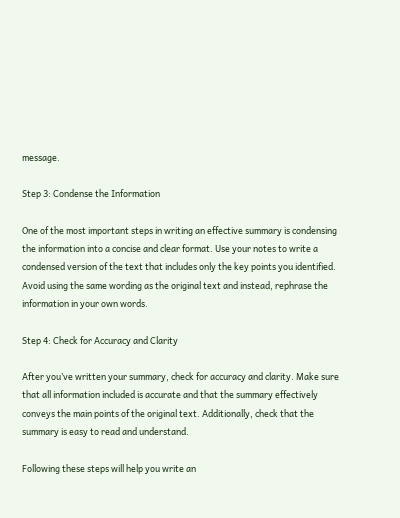message.

Step 3: Condense the Information

One of the most important steps in writing an effective summary is condensing the information into a concise and clear format. Use your notes to write a condensed version of the text that includes only the key points you identified. Avoid using the same wording as the original text and instead, rephrase the information in your own words.

Step 4: Check for Accuracy and Clarity

After you’ve written your summary, check for accuracy and clarity. Make sure that all information included is accurate and that the summary effectively conveys the main points of the original text. Additionally, check that the summary is easy to read and understand.

Following these steps will help you write an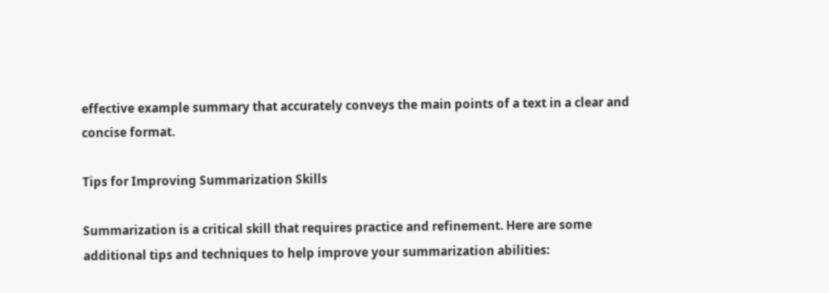effective example summary that accurately conveys the main points of a text in a clear and concise format.

Tips for Improving Summarization Skills

Summarization is a critical skill that requires practice and refinement. Here are some additional tips and techniques to help improve your summarization abilities: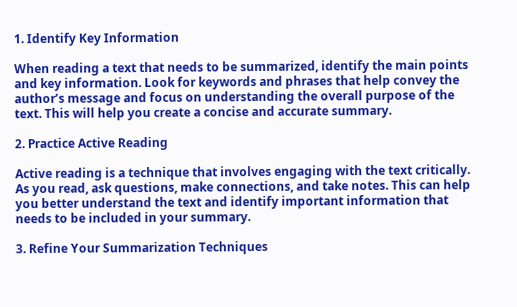1. Identify Key Information

When reading a text that needs to be summarized, identify the main points and key information. Look for keywords and phrases that help convey the author’s message and focus on understanding the overall purpose of the text. This will help you create a concise and accurate summary.

2. Practice Active Reading

Active reading is a technique that involves engaging with the text critically. As you read, ask questions, make connections, and take notes. This can help you better understand the text and identify important information that needs to be included in your summary.

3. Refine Your Summarization Techniques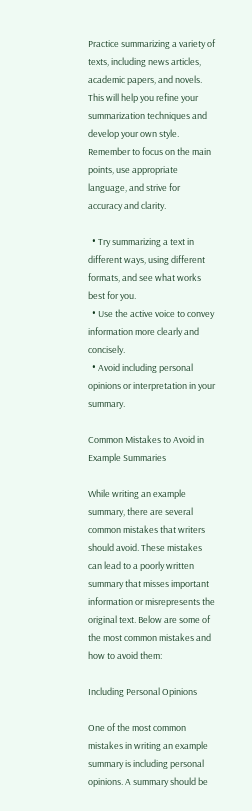Practice summarizing a variety of texts, including news articles, academic papers, and novels. This will help you refine your summarization techniques and develop your own style. Remember to focus on the main points, use appropriate language, and strive for accuracy and clarity.

  • Try summarizing a text in different ways, using different formats, and see what works best for you.
  • Use the active voice to convey information more clearly and concisely.
  • Avoid including personal opinions or interpretation in your summary.

Common Mistakes to Avoid in Example Summaries

While writing an example summary, there are several common mistakes that writers should avoid. These mistakes can lead to a poorly written summary that misses important information or misrepresents the original text. Below are some of the most common mistakes and how to avoid them:

Including Personal Opinions

One of the most common mistakes in writing an example summary is including personal opinions. A summary should be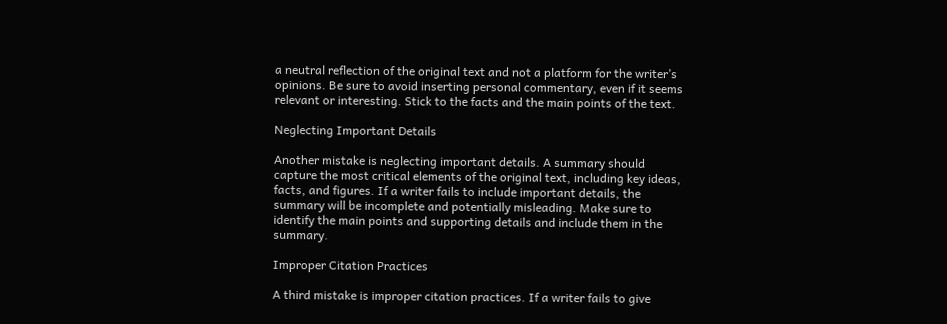a neutral reflection of the original text and not a platform for the writer’s opinions. Be sure to avoid inserting personal commentary, even if it seems relevant or interesting. Stick to the facts and the main points of the text.

Neglecting Important Details

Another mistake is neglecting important details. A summary should capture the most critical elements of the original text, including key ideas, facts, and figures. If a writer fails to include important details, the summary will be incomplete and potentially misleading. Make sure to identify the main points and supporting details and include them in the summary.

Improper Citation Practices

A third mistake is improper citation practices. If a writer fails to give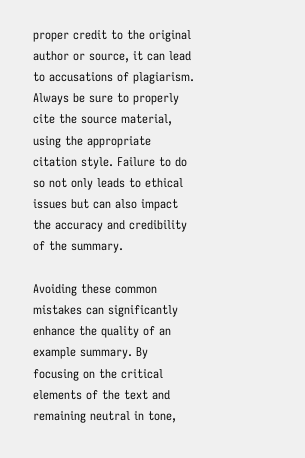proper credit to the original author or source, it can lead to accusations of plagiarism. Always be sure to properly cite the source material, using the appropriate citation style. Failure to do so not only leads to ethical issues but can also impact the accuracy and credibility of the summary.

Avoiding these common mistakes can significantly enhance the quality of an example summary. By focusing on the critical elements of the text and remaining neutral in tone,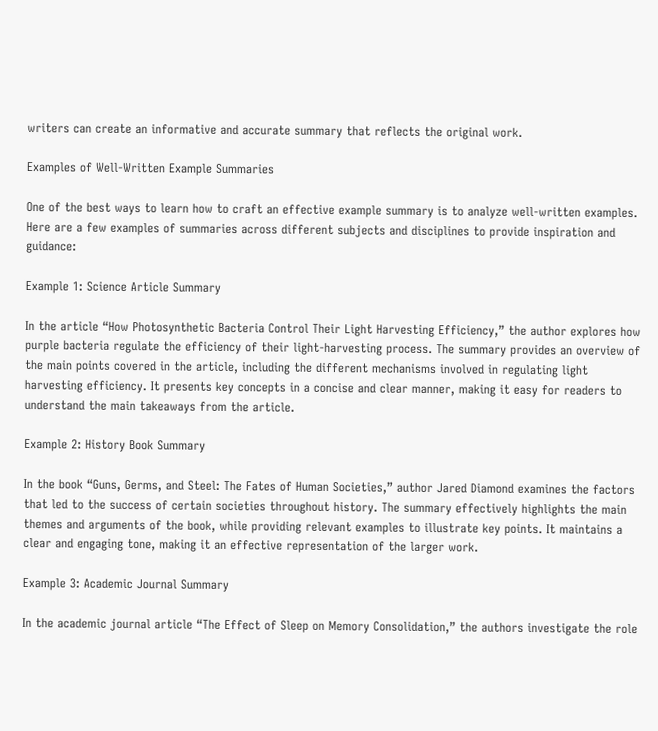writers can create an informative and accurate summary that reflects the original work.

Examples of Well-Written Example Summaries

One of the best ways to learn how to craft an effective example summary is to analyze well-written examples. Here are a few examples of summaries across different subjects and disciplines to provide inspiration and guidance:

Example 1: Science Article Summary

In the article “How Photosynthetic Bacteria Control Their Light Harvesting Efficiency,” the author explores how purple bacteria regulate the efficiency of their light-harvesting process. The summary provides an overview of the main points covered in the article, including the different mechanisms involved in regulating light harvesting efficiency. It presents key concepts in a concise and clear manner, making it easy for readers to understand the main takeaways from the article.

Example 2: History Book Summary

In the book “Guns, Germs, and Steel: The Fates of Human Societies,” author Jared Diamond examines the factors that led to the success of certain societies throughout history. The summary effectively highlights the main themes and arguments of the book, while providing relevant examples to illustrate key points. It maintains a clear and engaging tone, making it an effective representation of the larger work.

Example 3: Academic Journal Summary

In the academic journal article “The Effect of Sleep on Memory Consolidation,” the authors investigate the role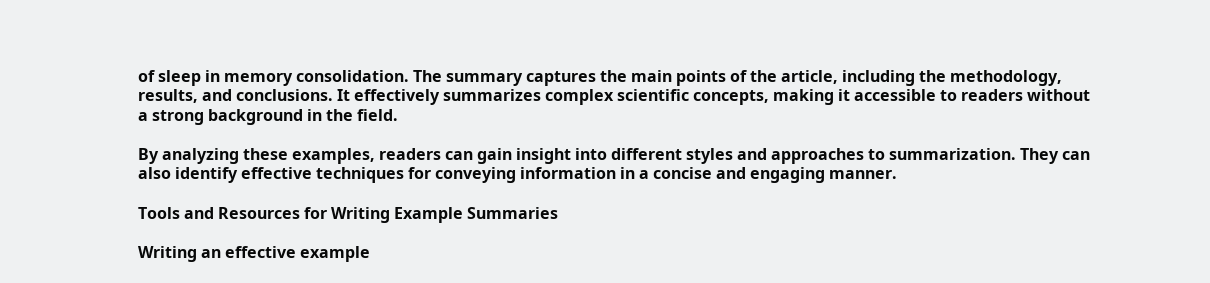of sleep in memory consolidation. The summary captures the main points of the article, including the methodology, results, and conclusions. It effectively summarizes complex scientific concepts, making it accessible to readers without a strong background in the field.

By analyzing these examples, readers can gain insight into different styles and approaches to summarization. They can also identify effective techniques for conveying information in a concise and engaging manner.

Tools and Resources for Writing Example Summaries

Writing an effective example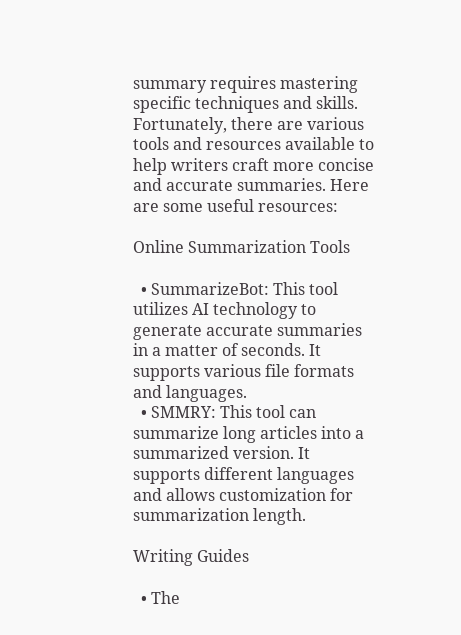summary requires mastering specific techniques and skills. Fortunately, there are various tools and resources available to help writers craft more concise and accurate summaries. Here are some useful resources:

Online Summarization Tools

  • SummarizeBot: This tool utilizes AI technology to generate accurate summaries in a matter of seconds. It supports various file formats and languages.
  • SMMRY: This tool can summarize long articles into a summarized version. It supports different languages and allows customization for summarization length.

Writing Guides

  • The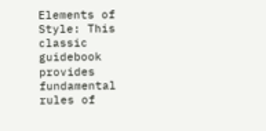Elements of Style: This classic guidebook provides fundamental rules of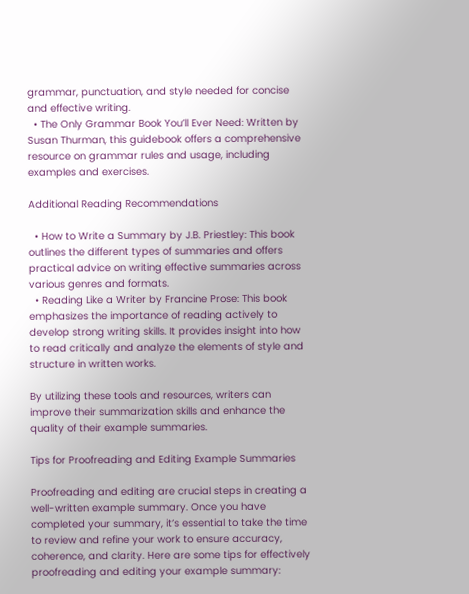grammar, punctuation, and style needed for concise and effective writing.
  • The Only Grammar Book You’ll Ever Need: Written by Susan Thurman, this guidebook offers a comprehensive resource on grammar rules and usage, including examples and exercises.

Additional Reading Recommendations

  • How to Write a Summary by J.B. Priestley: This book outlines the different types of summaries and offers practical advice on writing effective summaries across various genres and formats.
  • Reading Like a Writer by Francine Prose: This book emphasizes the importance of reading actively to develop strong writing skills. It provides insight into how to read critically and analyze the elements of style and structure in written works.

By utilizing these tools and resources, writers can improve their summarization skills and enhance the quality of their example summaries.

Tips for Proofreading and Editing Example Summaries

Proofreading and editing are crucial steps in creating a well-written example summary. Once you have completed your summary, it’s essential to take the time to review and refine your work to ensure accuracy, coherence, and clarity. Here are some tips for effectively proofreading and editing your example summary: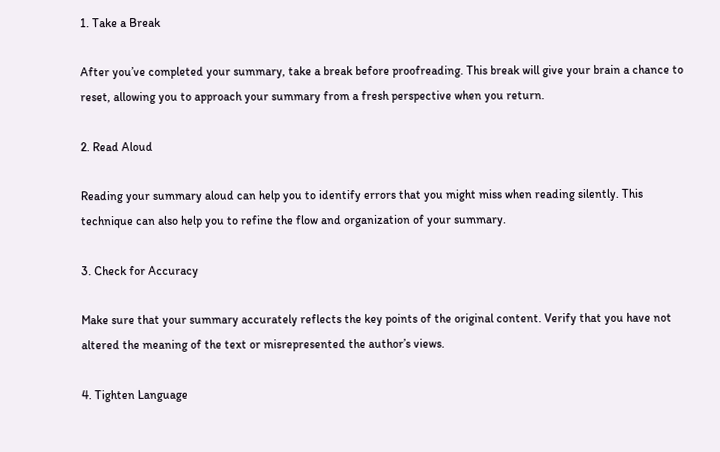1. Take a Break

After you’ve completed your summary, take a break before proofreading. This break will give your brain a chance to reset, allowing you to approach your summary from a fresh perspective when you return.

2. Read Aloud

Reading your summary aloud can help you to identify errors that you might miss when reading silently. This technique can also help you to refine the flow and organization of your summary.

3. Check for Accuracy

Make sure that your summary accurately reflects the key points of the original content. Verify that you have not altered the meaning of the text or misrepresented the author’s views.

4. Tighten Language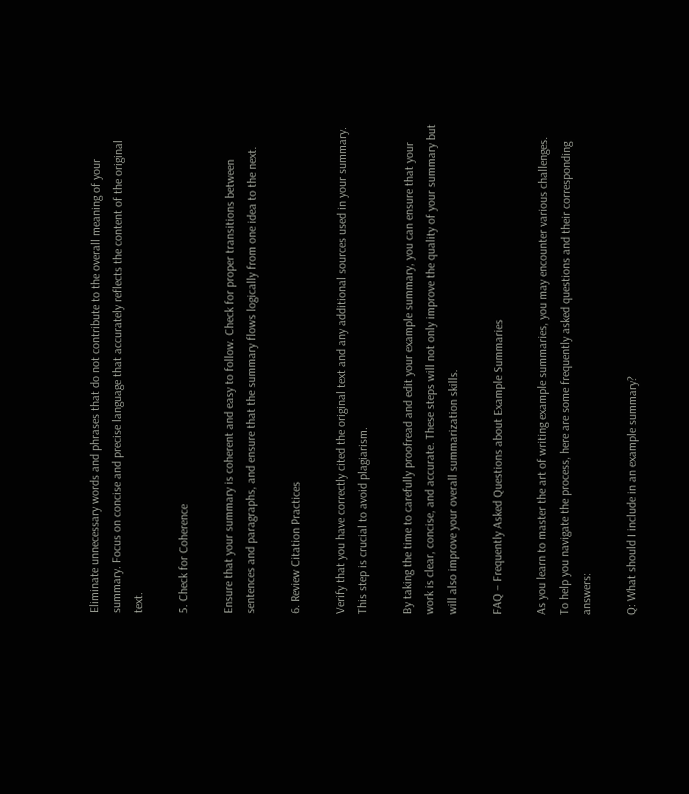Eliminate unnecessary words and phrases that do not contribute to the overall meaning of your summary. Focus on concise and precise language that accurately reflects the content of the original text.

5. Check for Coherence

Ensure that your summary is coherent and easy to follow. Check for proper transitions between sentences and paragraphs, and ensure that the summary flows logically from one idea to the next.

6. Review Citation Practices

Verify that you have correctly cited the original text and any additional sources used in your summary. This step is crucial to avoid plagiarism.

By taking the time to carefully proofread and edit your example summary, you can ensure that your work is clear, concise, and accurate. These steps will not only improve the quality of your summary but will also improve your overall summarization skills.

FAQ – Frequently Asked Questions about Example Summaries

As you learn to master the art of writing example summaries, you may encounter various challenges. To help you navigate the process, here are some frequently asked questions and their corresponding answers:

Q: What should I include in an example summary?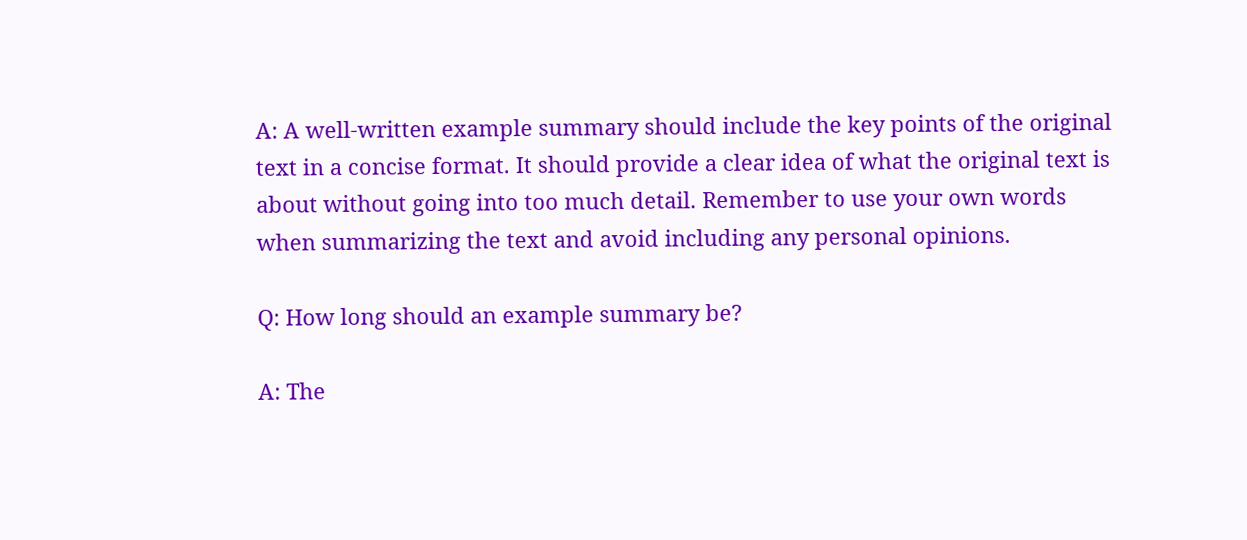A: A well-written example summary should include the key points of the original text in a concise format. It should provide a clear idea of what the original text is about without going into too much detail. Remember to use your own words when summarizing the text and avoid including any personal opinions.

Q: How long should an example summary be?

A: The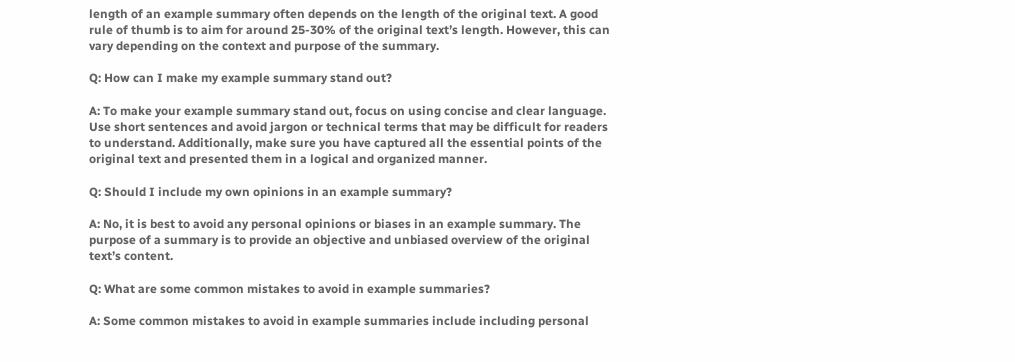length of an example summary often depends on the length of the original text. A good rule of thumb is to aim for around 25-30% of the original text’s length. However, this can vary depending on the context and purpose of the summary.

Q: How can I make my example summary stand out?

A: To make your example summary stand out, focus on using concise and clear language. Use short sentences and avoid jargon or technical terms that may be difficult for readers to understand. Additionally, make sure you have captured all the essential points of the original text and presented them in a logical and organized manner.

Q: Should I include my own opinions in an example summary?

A: No, it is best to avoid any personal opinions or biases in an example summary. The purpose of a summary is to provide an objective and unbiased overview of the original text’s content.

Q: What are some common mistakes to avoid in example summaries?

A: Some common mistakes to avoid in example summaries include including personal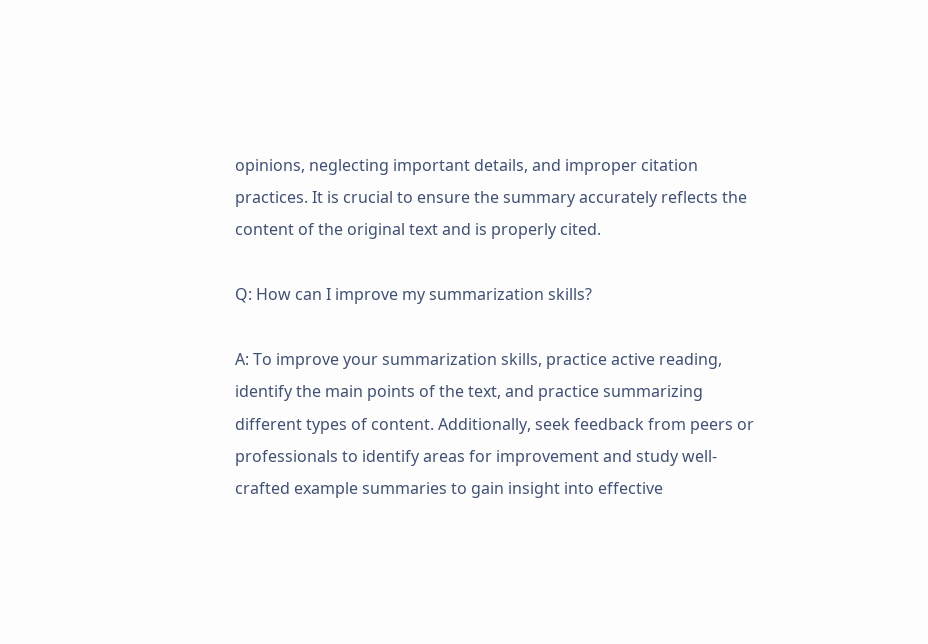opinions, neglecting important details, and improper citation practices. It is crucial to ensure the summary accurately reflects the content of the original text and is properly cited.

Q: How can I improve my summarization skills?

A: To improve your summarization skills, practice active reading, identify the main points of the text, and practice summarizing different types of content. Additionally, seek feedback from peers or professionals to identify areas for improvement and study well-crafted example summaries to gain insight into effective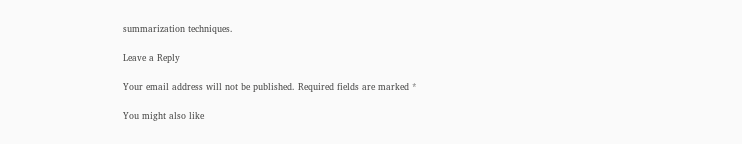summarization techniques.

Leave a Reply

Your email address will not be published. Required fields are marked *

You might also like